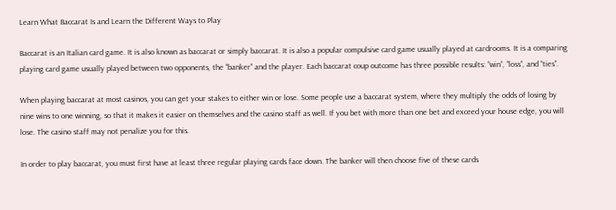Learn What Baccarat Is and Learn the Different Ways to Play

Baccarat is an Italian card game. It is also known as baccarat or simply baccarat. It is also a popular compulsive card game usually played at cardrooms. It is a comparing playing card game usually played between two opponents, the “banker” and the player. Each baccarat coup outcome has three possible results: “win”, “loss”, and “ties”.

When playing baccarat at most casinos, you can get your stakes to either win or lose. Some people use a baccarat system, where they multiply the odds of losing by nine wins to one winning, so that it makes it easier on themselves and the casino staff as well. If you bet with more than one bet and exceed your house edge, you will lose. The casino staff may not penalize you for this.

In order to play baccarat, you must first have at least three regular playing cards face down. The banker will then choose five of these cards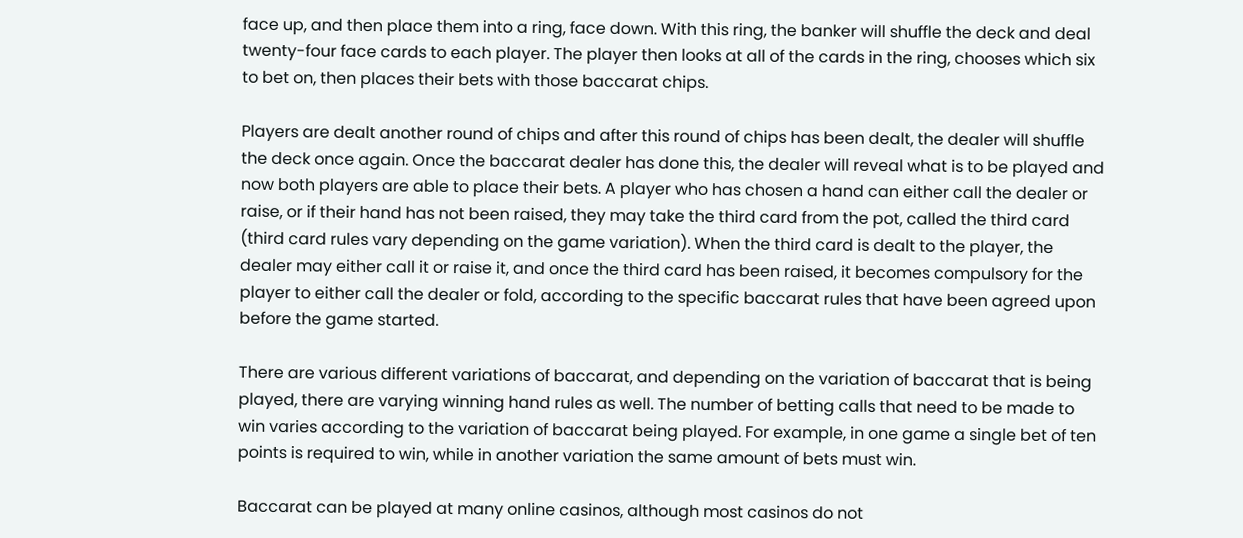face up, and then place them into a ring, face down. With this ring, the banker will shuffle the deck and deal twenty-four face cards to each player. The player then looks at all of the cards in the ring, chooses which six to bet on, then places their bets with those baccarat chips.

Players are dealt another round of chips and after this round of chips has been dealt, the dealer will shuffle the deck once again. Once the baccarat dealer has done this, the dealer will reveal what is to be played and now both players are able to place their bets. A player who has chosen a hand can either call the dealer or raise, or if their hand has not been raised, they may take the third card from the pot, called the third card (third card rules vary depending on the game variation). When the third card is dealt to the player, the dealer may either call it or raise it, and once the third card has been raised, it becomes compulsory for the player to either call the dealer or fold, according to the specific baccarat rules that have been agreed upon before the game started.

There are various different variations of baccarat, and depending on the variation of baccarat that is being played, there are varying winning hand rules as well. The number of betting calls that need to be made to win varies according to the variation of baccarat being played. For example, in one game a single bet of ten points is required to win, while in another variation the same amount of bets must win.

Baccarat can be played at many online casinos, although most casinos do not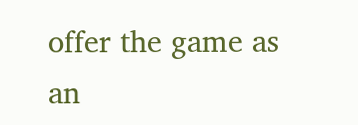offer the game as an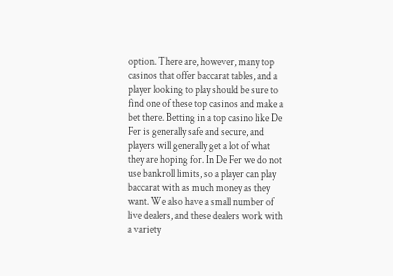option. There are, however, many top casinos that offer baccarat tables, and a player looking to play should be sure to find one of these top casinos and make a bet there. Betting in a top casino like De Fer is generally safe and secure, and players will generally get a lot of what they are hoping for. In De Fer we do not use bankroll limits, so a player can play baccarat with as much money as they want. We also have a small number of live dealers, and these dealers work with a variety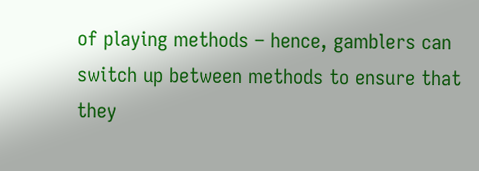of playing methods – hence, gamblers can switch up between methods to ensure that they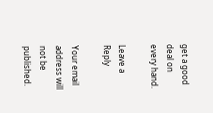get a good deal on every hand.

Leave a Reply

Your email address will not be published.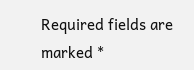Required fields are marked *